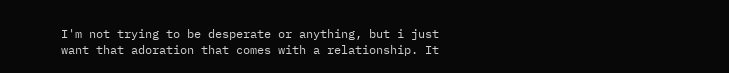I'm not trying to be desperate or anything, but i just want that adoration that comes with a relationship. It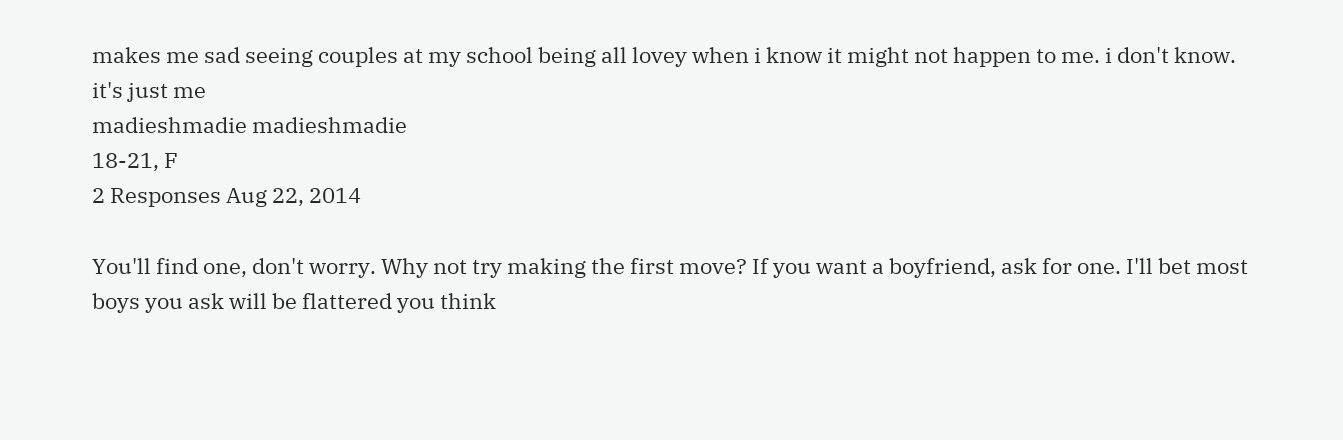makes me sad seeing couples at my school being all lovey when i know it might not happen to me. i don't know. it's just me
madieshmadie madieshmadie
18-21, F
2 Responses Aug 22, 2014

You'll find one, don't worry. Why not try making the first move? If you want a boyfriend, ask for one. I'll bet most boys you ask will be flattered you think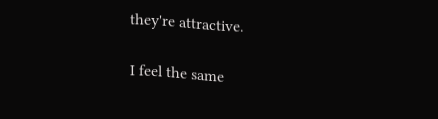they're attractive.

I feel the same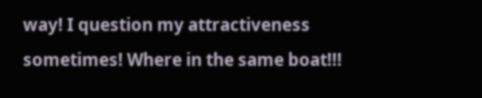way! I question my attractiveness sometimes! Where in the same boat!!!